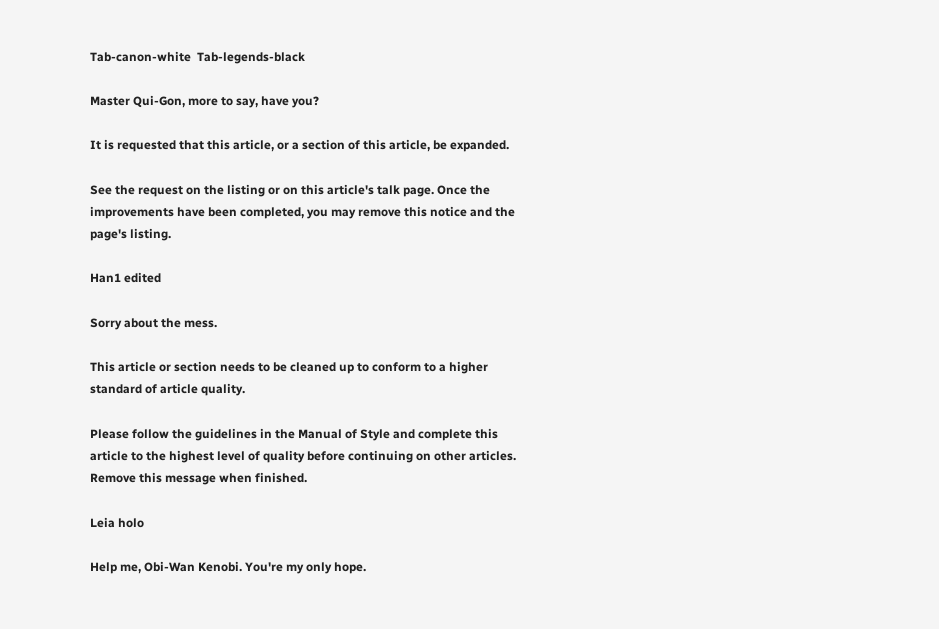Tab-canon-white  Tab-legends-black

Master Qui-Gon, more to say, have you?

It is requested that this article, or a section of this article, be expanded.

See the request on the listing or on this article's talk page. Once the improvements have been completed, you may remove this notice and the page's listing.

Han1 edited

Sorry about the mess.

This article or section needs to be cleaned up to conform to a higher standard of article quality.

Please follow the guidelines in the Manual of Style and complete this article to the highest level of quality before continuing on other articles. Remove this message when finished.

Leia holo

Help me, Obi-Wan Kenobi. You're my only hope.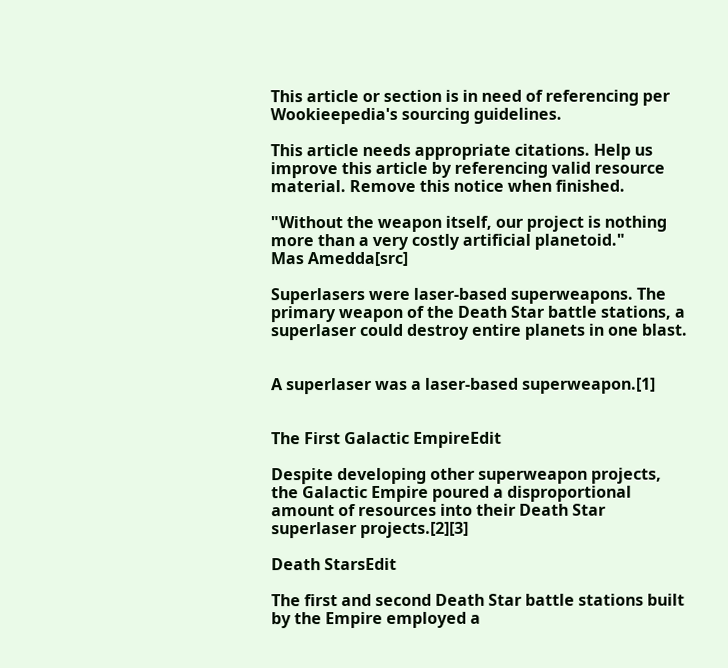This article or section is in need of referencing per Wookieepedia's sourcing guidelines.

This article needs appropriate citations. Help us improve this article by referencing valid resource material. Remove this notice when finished.

"Without the weapon itself, our project is nothing more than a very costly artificial planetoid."
Mas Amedda[src]

Superlasers were laser-based superweapons. The primary weapon of the Death Star battle stations, a superlaser could destroy entire planets in one blast.


A superlaser was a laser-based superweapon.[1]


The First Galactic EmpireEdit

Despite developing other superweapon projects, the Galactic Empire poured a disproportional amount of resources into their Death Star superlaser projects.[2][3]

Death StarsEdit

The first and second Death Star battle stations built by the Empire employed a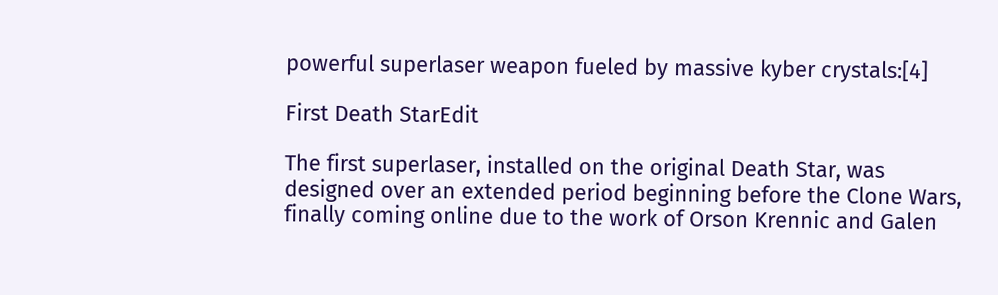powerful superlaser weapon fueled by massive kyber crystals:[4]

First Death StarEdit

The first superlaser, installed on the original Death Star, was designed over an extended period beginning before the Clone Wars, finally coming online due to the work of Orson Krennic and Galen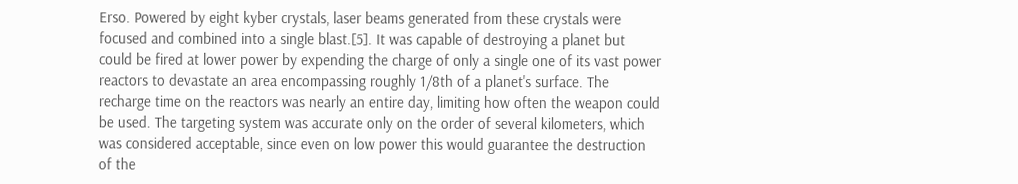Erso. Powered by eight kyber crystals, laser beams generated from these crystals were focused and combined into a single blast.[5]. It was capable of destroying a planet but could be fired at lower power by expending the charge of only a single one of its vast power reactors to devastate an area encompassing roughly 1/8th of a planet's surface. The recharge time on the reactors was nearly an entire day, limiting how often the weapon could be used. The targeting system was accurate only on the order of several kilometers, which was considered acceptable, since even on low power this would guarantee the destruction of the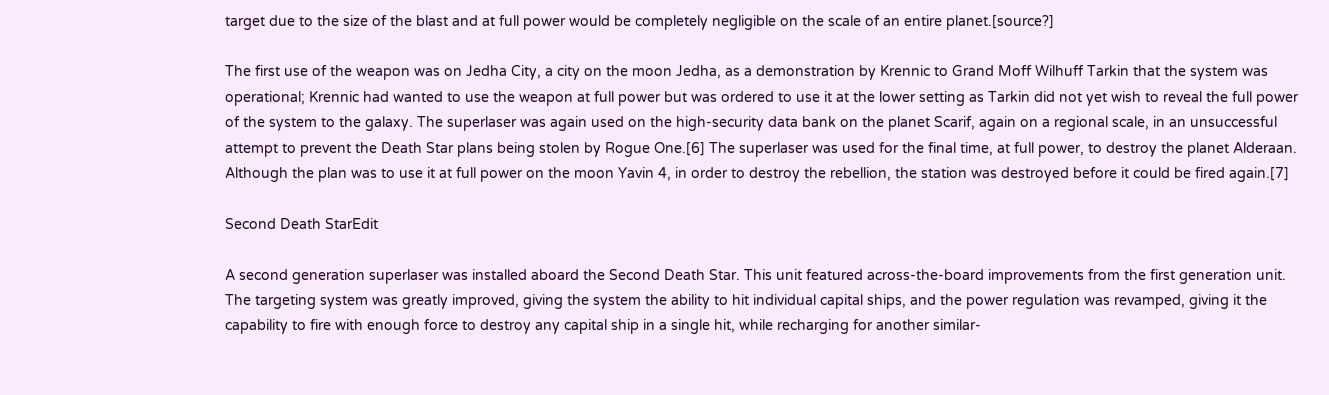target due to the size of the blast and at full power would be completely negligible on the scale of an entire planet.[source?]

The first use of the weapon was on Jedha City, a city on the moon Jedha, as a demonstration by Krennic to Grand Moff Wilhuff Tarkin that the system was operational; Krennic had wanted to use the weapon at full power but was ordered to use it at the lower setting as Tarkin did not yet wish to reveal the full power of the system to the galaxy. The superlaser was again used on the high-security data bank on the planet Scarif, again on a regional scale, in an unsuccessful attempt to prevent the Death Star plans being stolen by Rogue One.[6] The superlaser was used for the final time, at full power, to destroy the planet Alderaan. Although the plan was to use it at full power on the moon Yavin 4, in order to destroy the rebellion, the station was destroyed before it could be fired again.[7]

Second Death StarEdit

A second generation superlaser was installed aboard the Second Death Star. This unit featured across-the-board improvements from the first generation unit. The targeting system was greatly improved, giving the system the ability to hit individual capital ships, and the power regulation was revamped, giving it the capability to fire with enough force to destroy any capital ship in a single hit, while recharging for another similar-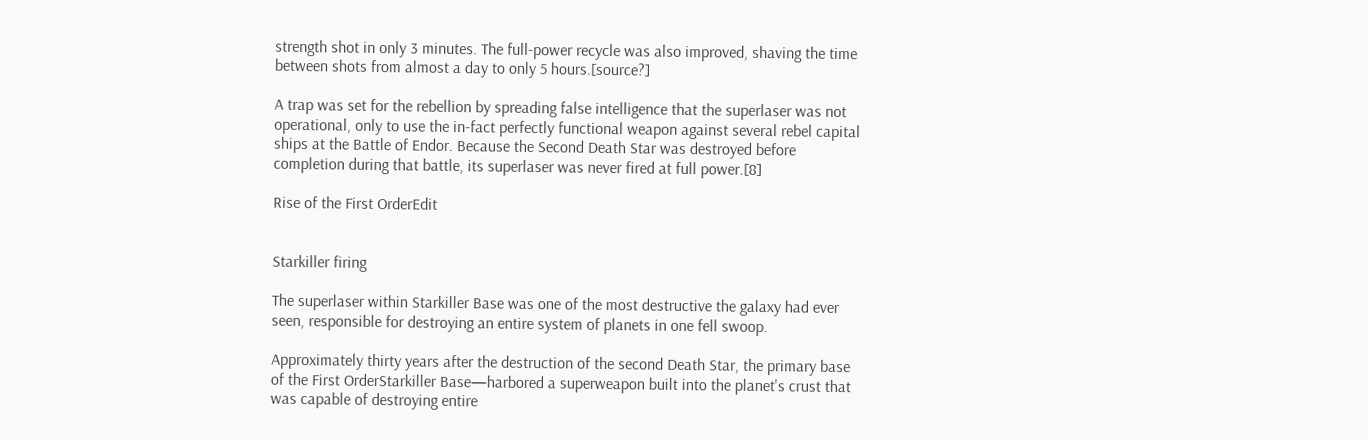strength shot in only 3 minutes. The full-power recycle was also improved, shaving the time between shots from almost a day to only 5 hours.[source?]

A trap was set for the rebellion by spreading false intelligence that the superlaser was not operational, only to use the in-fact perfectly functional weapon against several rebel capital ships at the Battle of Endor. Because the Second Death Star was destroyed before completion during that battle, its superlaser was never fired at full power.[8]

Rise of the First OrderEdit


Starkiller firing

The superlaser within Starkiller Base was one of the most destructive the galaxy had ever seen, responsible for destroying an entire system of planets in one fell swoop.

Approximately thirty years after the destruction of the second Death Star, the primary base of the First OrderStarkiller Base—harbored a superweapon built into the planet's crust that was capable of destroying entire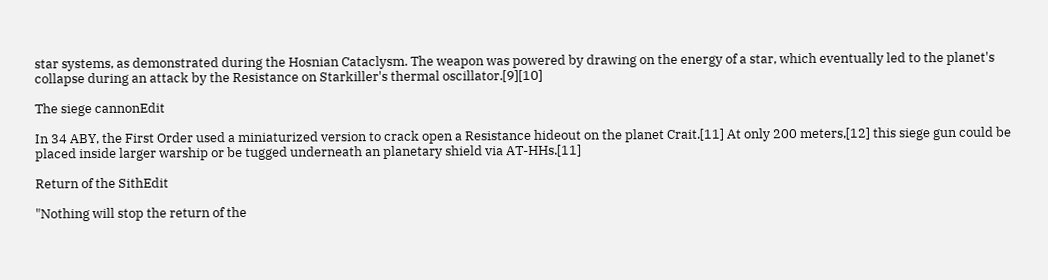star systems, as demonstrated during the Hosnian Cataclysm. The weapon was powered by drawing on the energy of a star, which eventually led to the planet's collapse during an attack by the Resistance on Starkiller's thermal oscillator.[9][10]

The siege cannonEdit

In 34 ABY, the First Order used a miniaturized version to crack open a Resistance hideout on the planet Crait.[11] At only 200 meters,[12] this siege gun could be placed inside larger warship or be tugged underneath an planetary shield via AT-HHs.[11]

Return of the SithEdit

"Nothing will stop the return of the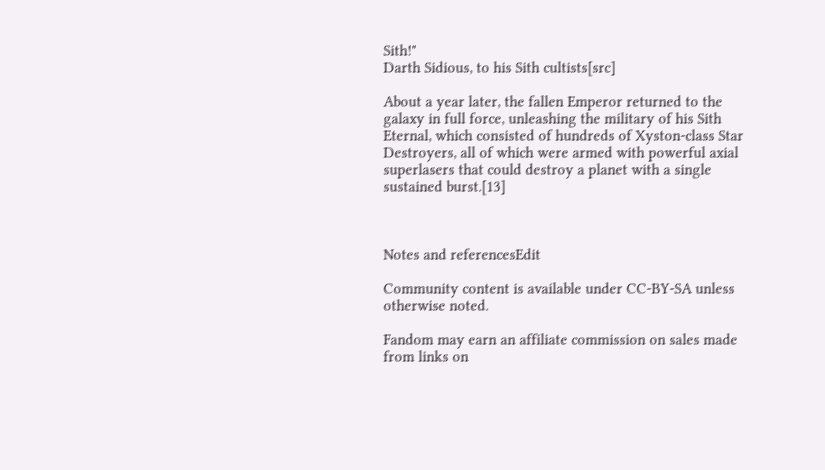Sith!"
Darth Sidious, to his Sith cultists[src]

About a year later, the fallen Emperor returned to the galaxy in full force, unleashing the military of his Sith Eternal, which consisted of hundreds of Xyston-class Star Destroyers, all of which were armed with powerful axial superlasers that could destroy a planet with a single sustained burst.[13]



Notes and referencesEdit

Community content is available under CC-BY-SA unless otherwise noted.

Fandom may earn an affiliate commission on sales made from links on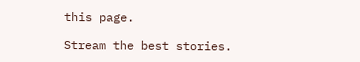this page.

Stream the best stories.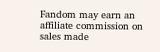Fandom may earn an affiliate commission on sales made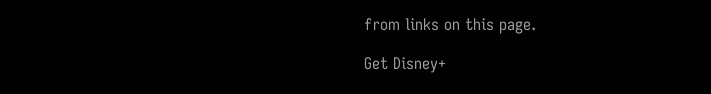from links on this page.

Get Disney+